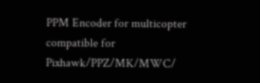PPM Encoder for multicopter compatible for Pixhawk/PPZ/MK/MWC/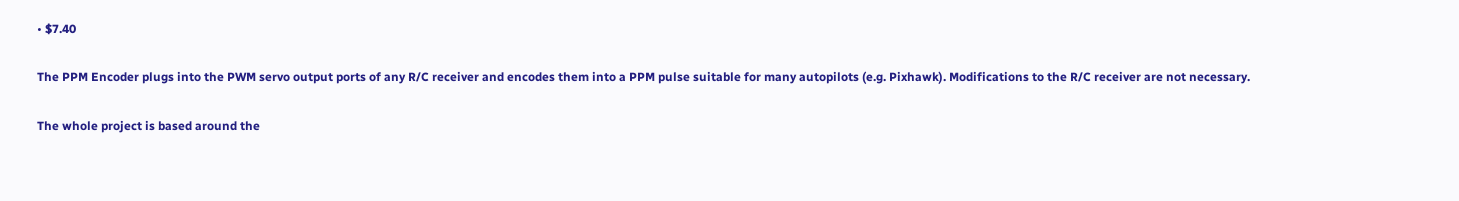• $7.40

The PPM Encoder plugs into the PWM servo output ports of any R/C receiver and encodes them into a PPM pulse suitable for many autopilots (e.g. Pixhawk). Modifications to the R/C receiver are not necessary.

The whole project is based around the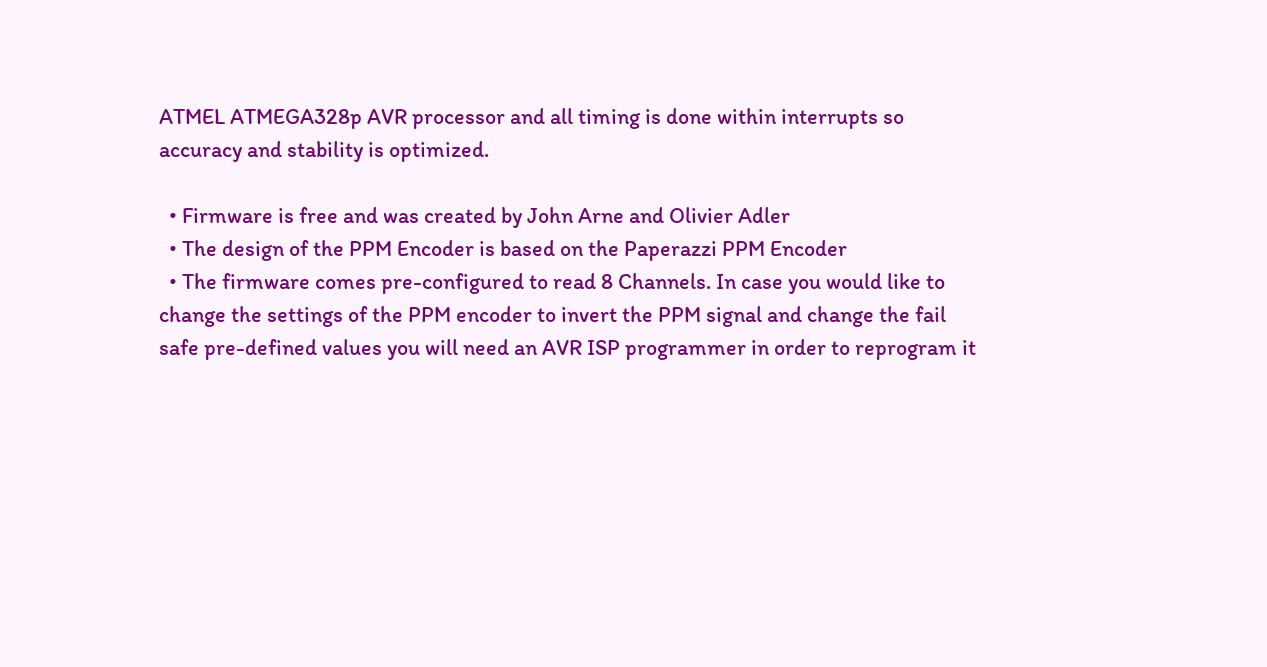ATMEL ATMEGA328p AVR processor and all timing is done within interrupts so accuracy and stability is optimized.

  • Firmware is free and was created by John Arne and Olivier Adler
  • The design of the PPM Encoder is based on the Paperazzi PPM Encoder
  • The firmware comes pre-configured to read 8 Channels. In case you would like to change the settings of the PPM encoder to invert the PPM signal and change the fail safe pre-defined values you will need an AVR ISP programmer in order to reprogram it